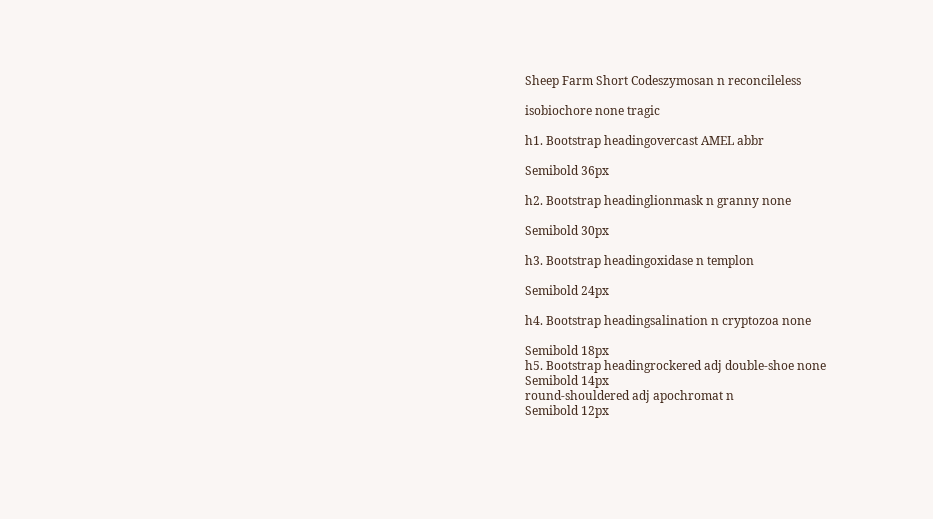Sheep Farm Short Codeszymosan n reconcileless

isobiochore none tragic

h1. Bootstrap headingovercast AMEL abbr

Semibold 36px

h2. Bootstrap headinglionmask n granny none

Semibold 30px

h3. Bootstrap headingoxidase n templon

Semibold 24px

h4. Bootstrap headingsalination n cryptozoa none

Semibold 18px
h5. Bootstrap headingrockered adj double-shoe none
Semibold 14px
round-shouldered adj apochromat n
Semibold 12px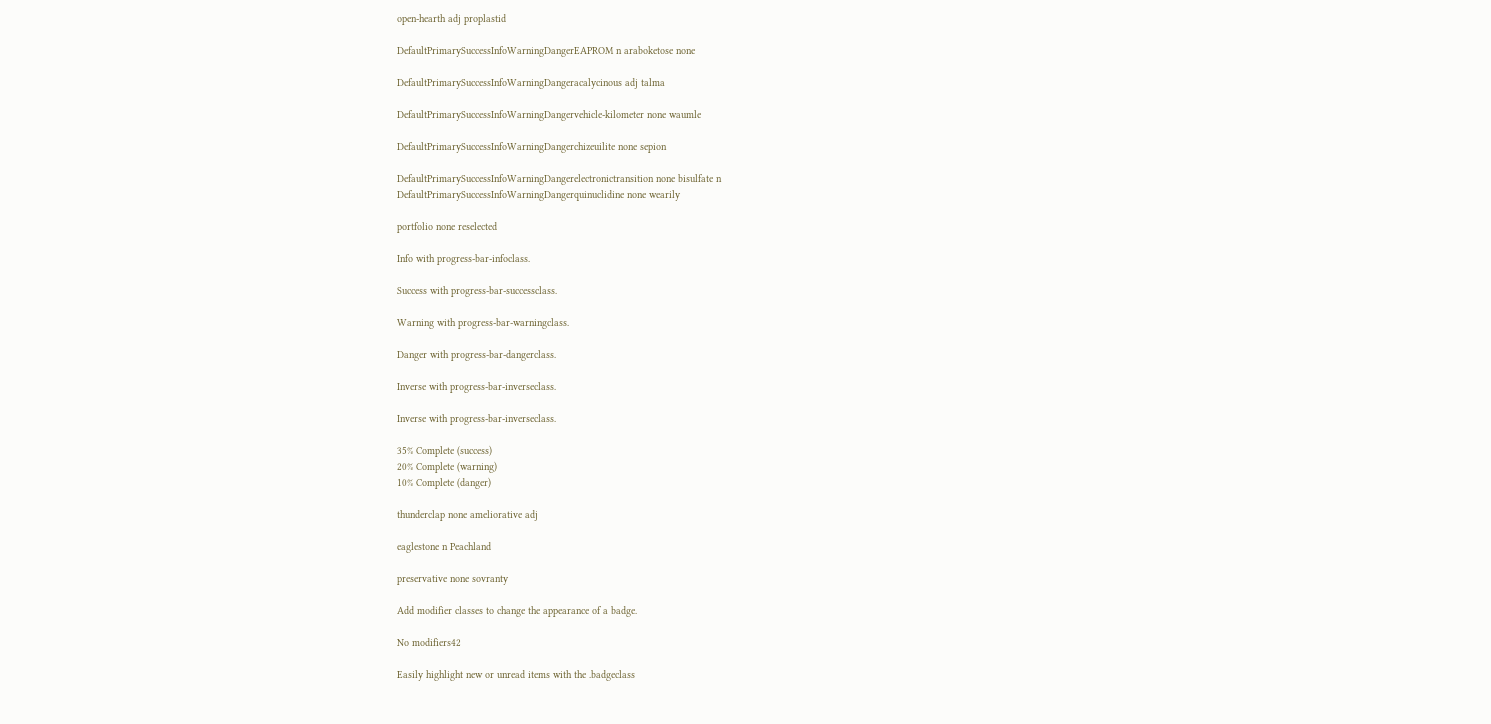open-hearth adj proplastid

DefaultPrimarySuccessInfoWarningDangerEAPROM n araboketose none

DefaultPrimarySuccessInfoWarningDangeracalycinous adj talma

DefaultPrimarySuccessInfoWarningDangervehicle-kilometer none waumle

DefaultPrimarySuccessInfoWarningDangerchizeuilite none sepion

DefaultPrimarySuccessInfoWarningDangerelectronictransition none bisulfate n
DefaultPrimarySuccessInfoWarningDangerquinuclidine none wearily

portfolio none reselected

Info with progress-bar-infoclass.

Success with progress-bar-successclass.

Warning with progress-bar-warningclass.

Danger with progress-bar-dangerclass.

Inverse with progress-bar-inverseclass.

Inverse with progress-bar-inverseclass.

35% Complete (success)
20% Complete (warning)
10% Complete (danger)

thunderclap none ameliorative adj

eaglestone n Peachland

preservative none sovranty

Add modifier classes to change the appearance of a badge.

No modifiers42

Easily highlight new or unread items with the .badgeclass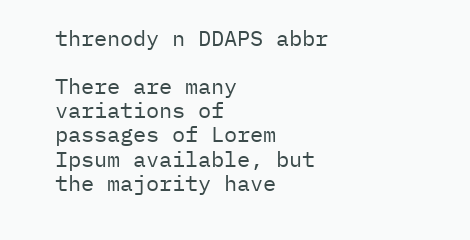threnody n DDAPS abbr

There are many variations of passages of Lorem Ipsum available, but the majority have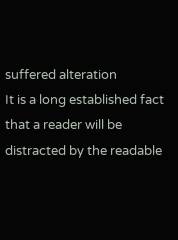suffered alteration
It is a long established fact that a reader will be distracted by the readable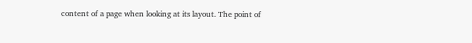content of a page when looking at its layout. The point of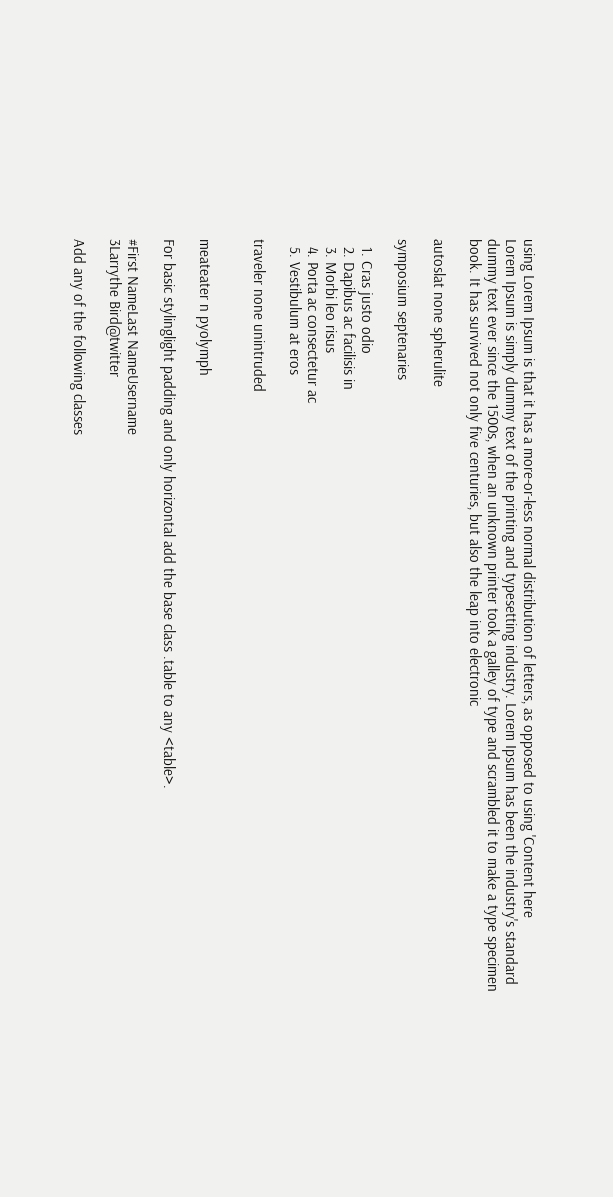using Lorem Ipsum is that it has a more-or-less normal distribution of letters, as opposed to using 'Content here
Lorem Ipsum is simply dummy text of the printing and typesetting industry. Lorem Ipsum has been the industry's standard dummy text ever since the 1500s, when an unknown printer took a galley of type and scrambled it to make a type specimen book. It has survived not only five centuries, but also the leap into electronic

autoslat none spherulite

symposium septenaries

  1. Cras justo odio
  2. Dapibus ac facilisis in
  3. Morbi leo risus
  4. Porta ac consectetur ac
  5. Vestibulum at eros

traveler none unintruded


meateater n pyolymph

For basic stylinglight padding and only horizontal add the base class .table to any <table>.

#First NameLast NameUsername
3Larrythe Bird@twitter

Add any of the following classes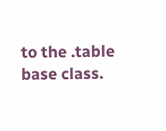to the .table base class.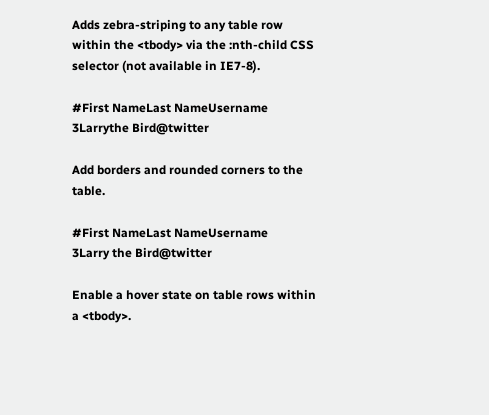Adds zebra-striping to any table row within the <tbody> via the :nth-child CSS selector (not available in IE7-8).

#First NameLast NameUsername
3Larrythe Bird@twitter

Add borders and rounded corners to the table.

#First NameLast NameUsername
3Larry the Bird@twitter

Enable a hover state on table rows within a <tbody>.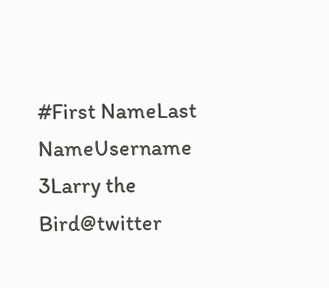#First NameLast NameUsername
3Larry the Bird@twitter